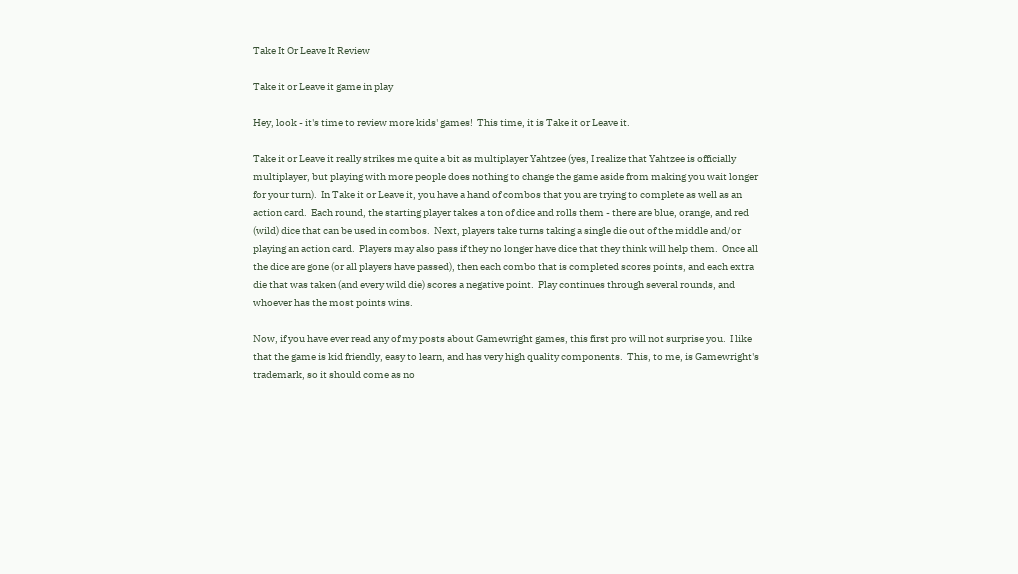Take It Or Leave It Review

Take it or Leave it game in play

Hey, look - it's time to review more kids' games!  This time, it is Take it or Leave it.

Take it or Leave it really strikes me quite a bit as multiplayer Yahtzee (yes, I realize that Yahtzee is officially multiplayer, but playing with more people does nothing to change the game aside from making you wait longer for your turn).  In Take it or Leave it, you have a hand of combos that you are trying to complete as well as an action card.  Each round, the starting player takes a ton of dice and rolls them - there are blue, orange, and red (wild) dice that can be used in combos.  Next, players take turns taking a single die out of the middle and/or playing an action card.  Players may also pass if they no longer have dice that they think will help them.  Once all the dice are gone (or all players have passed), then each combo that is completed scores points, and each extra die that was taken (and every wild die) scores a negative point.  Play continues through several rounds, and whoever has the most points wins.

Now, if you have ever read any of my posts about Gamewright games, this first pro will not surprise you.  I like that the game is kid friendly, easy to learn, and has very high quality components.  This, to me, is Gamewright's trademark, so it should come as no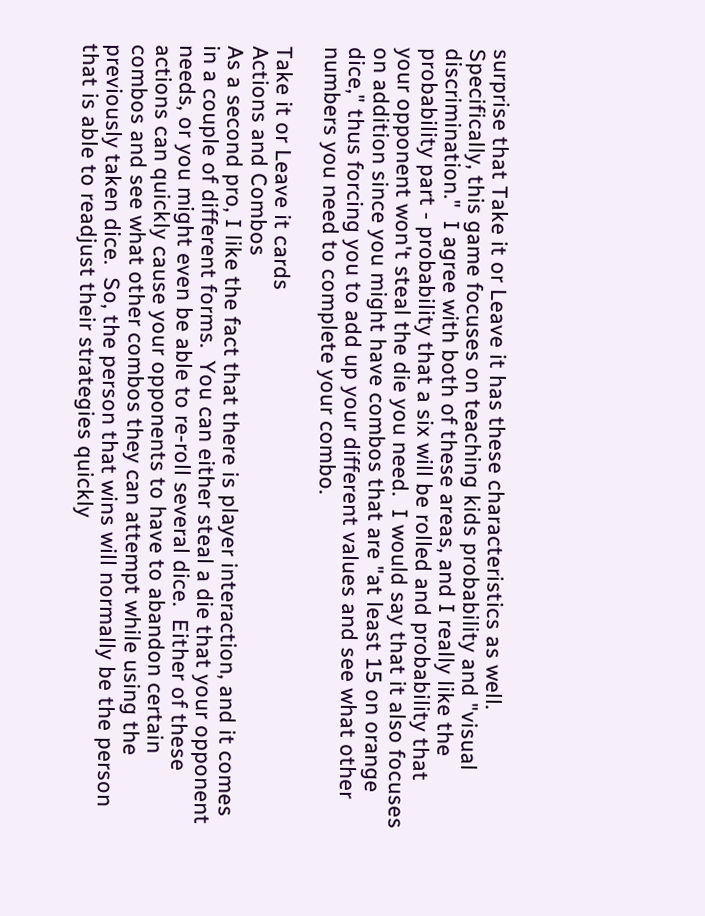surprise that Take it or Leave it has these characteristics as well.  Specifically, this game focuses on teaching kids probability and "visual discrimination."  I agree with both of these areas, and I really like the probability part - probability that a six will be rolled and probability that your opponent won't steal the die you need.  I would say that it also focuses on addition since you might have combos that are "at least 15 on orange dice," thus forcing you to add up your different values and see what other numbers you need to complete your combo.

Take it or Leave it cards
Actions and Combos
As a second pro, I like the fact that there is player interaction, and it comes in a couple of different forms.  You can either steal a die that your opponent needs, or you might even be able to re-roll several dice.  Either of these actions can quickly cause your opponents to have to abandon certain combos and see what other combos they can attempt while using the previously taken dice.  So, the person that wins will normally be the person that is able to readjust their strategies quickly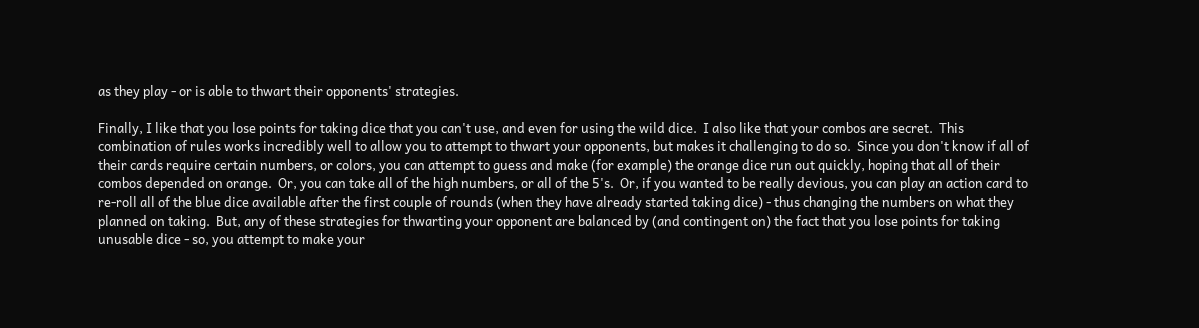as they play - or is able to thwart their opponents' strategies.

Finally, I like that you lose points for taking dice that you can't use, and even for using the wild dice.  I also like that your combos are secret.  This combination of rules works incredibly well to allow you to attempt to thwart your opponents, but makes it challenging to do so.  Since you don't know if all of their cards require certain numbers, or colors, you can attempt to guess and make (for example) the orange dice run out quickly, hoping that all of their combos depended on orange.  Or, you can take all of the high numbers, or all of the 5's.  Or, if you wanted to be really devious, you can play an action card to re-roll all of the blue dice available after the first couple of rounds (when they have already started taking dice) - thus changing the numbers on what they planned on taking.  But, any of these strategies for thwarting your opponent are balanced by (and contingent on) the fact that you lose points for taking unusable dice - so, you attempt to make your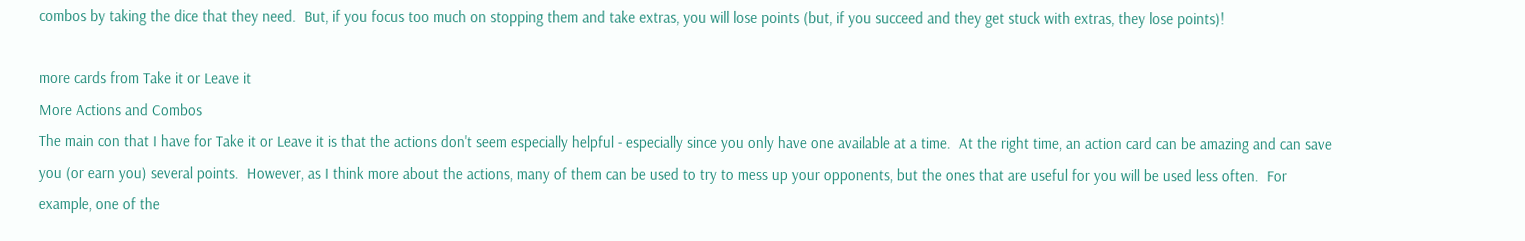combos by taking the dice that they need.  But, if you focus too much on stopping them and take extras, you will lose points (but, if you succeed and they get stuck with extras, they lose points)!

more cards from Take it or Leave it
More Actions and Combos
The main con that I have for Take it or Leave it is that the actions don't seem especially helpful - especially since you only have one available at a time.  At the right time, an action card can be amazing and can save you (or earn you) several points.  However, as I think more about the actions, many of them can be used to try to mess up your opponents, but the ones that are useful for you will be used less often.  For example, one of the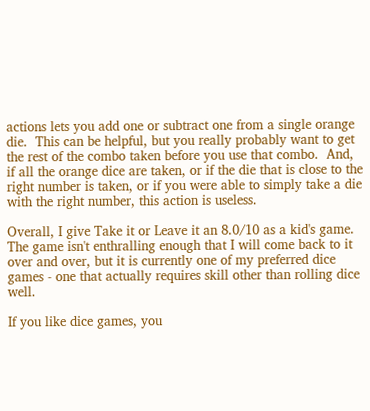actions lets you add one or subtract one from a single orange die.  This can be helpful, but you really probably want to get the rest of the combo taken before you use that combo.  And, if all the orange dice are taken, or if the die that is close to the right number is taken, or if you were able to simply take a die with the right number, this action is useless.

Overall, I give Take it or Leave it an 8.0/10 as a kid's game.  The game isn't enthralling enough that I will come back to it over and over, but it is currently one of my preferred dice games - one that actually requires skill other than rolling dice well.

If you like dice games, you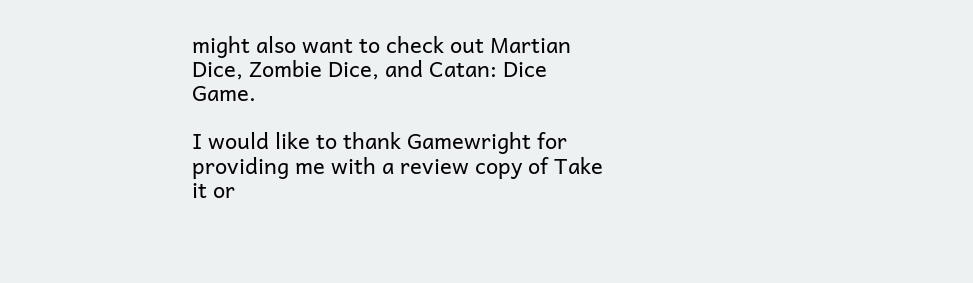might also want to check out Martian Dice, Zombie Dice, and Catan: Dice Game.

I would like to thank Gamewright for providing me with a review copy of Take it or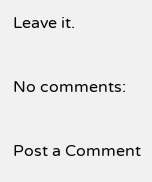Leave it.

No comments:

Post a Comment